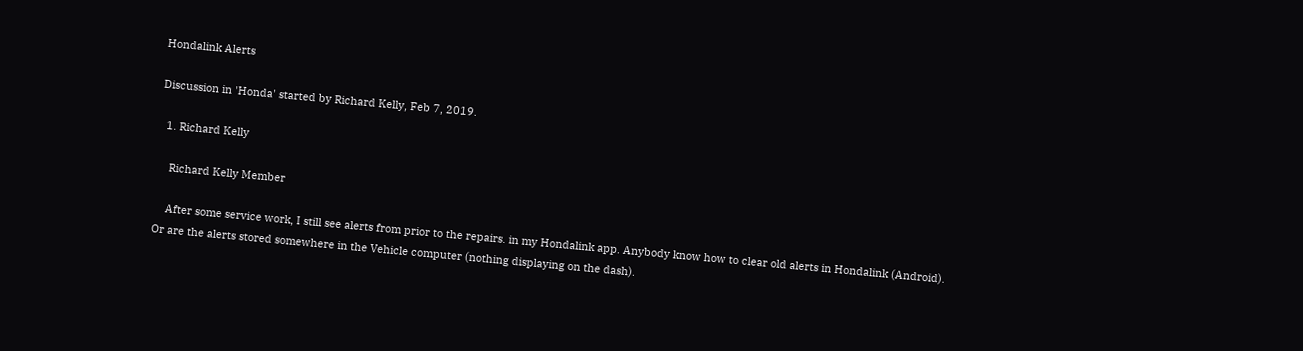Hondalink Alerts

Discussion in 'Honda' started by Richard Kelly, Feb 7, 2019.

  1. Richard Kelly

    Richard Kelly Member

    After some service work, I still see alerts from prior to the repairs. in my Hondalink app. Anybody know how to clear old alerts in Hondalink (Android). Or are the alerts stored somewhere in the Vehicle computer (nothing displaying on the dash).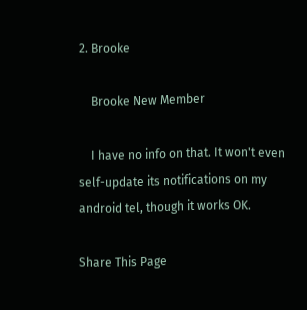2. Brooke

    Brooke New Member

    I have no info on that. It won't even self-update its notifications on my android tel, though it works OK.

Share This Page